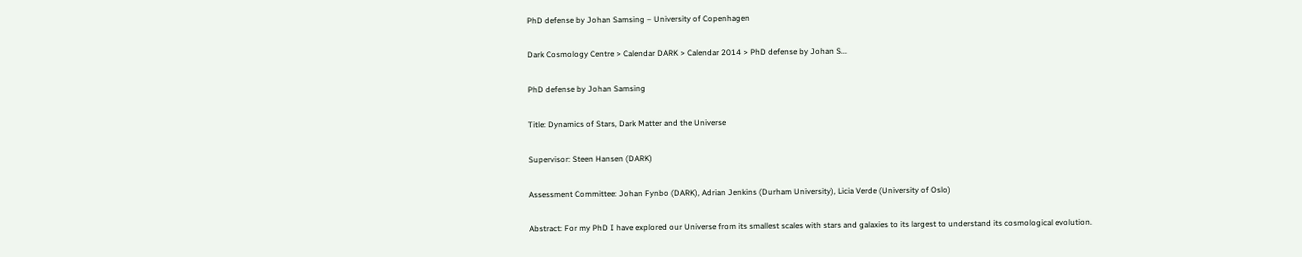PhD defense by Johan Samsing – University of Copenhagen

Dark Cosmology Centre > Calendar DARK > Calendar 2014 > PhD defense by Johan S...

PhD defense by Johan Samsing

Title: Dynamics of Stars, Dark Matter and the Universe

Supervisor: Steen Hansen (DARK)

Assessment Committee: Johan Fynbo (DARK), Adrian Jenkins (Durham University), Licia Verde (University of Oslo)

Abstract: For my PhD I have explored our Universe from its smallest scales with stars and galaxies to its largest to understand its cosmological evolution.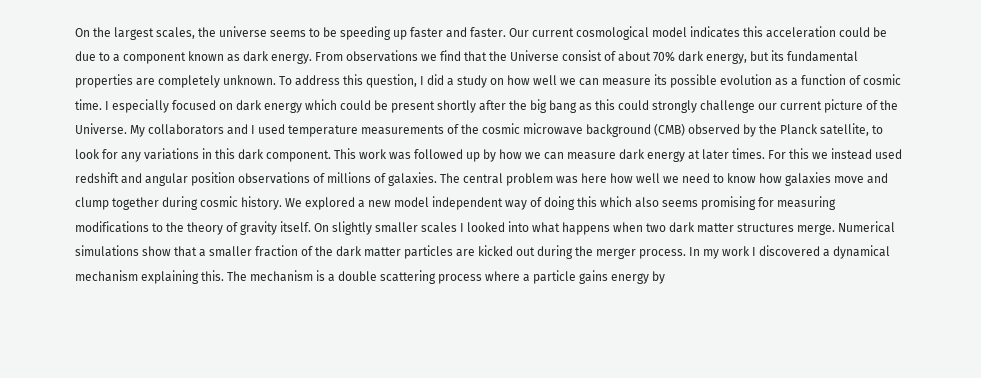On the largest scales, the universe seems to be speeding up faster and faster. Our current cosmological model indicates this acceleration could be due to a component known as dark energy. From observations we find that the Universe consist of about 70% dark energy, but its fundamental properties are completely unknown. To address this question, I did a study on how well we can measure its possible evolution as a function of cosmic time. I especially focused on dark energy which could be present shortly after the big bang as this could strongly challenge our current picture of the Universe. My collaborators and I used temperature measurements of the cosmic microwave background (CMB) observed by the Planck satellite, to look for any variations in this dark component. This work was followed up by how we can measure dark energy at later times. For this we instead used redshift and angular position observations of millions of galaxies. The central problem was here how well we need to know how galaxies move and clump together during cosmic history. We explored a new model independent way of doing this which also seems promising for measuring modifications to the theory of gravity itself. On slightly smaller scales I looked into what happens when two dark matter structures merge. Numerical simulations show that a smaller fraction of the dark matter particles are kicked out during the merger process. In my work I discovered a dynamical mechanism explaining this. The mechanism is a double scattering process where a particle gains energy by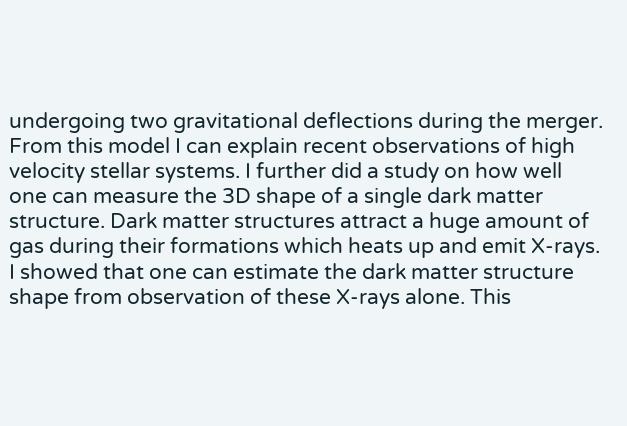undergoing two gravitational deflections during the merger. From this model I can explain recent observations of high velocity stellar systems. I further did a study on how well one can measure the 3D shape of a single dark matter structure. Dark matter structures attract a huge amount of gas during their formations which heats up and emit X-rays. I showed that one can estimate the dark matter structure shape from observation of these X-rays alone. This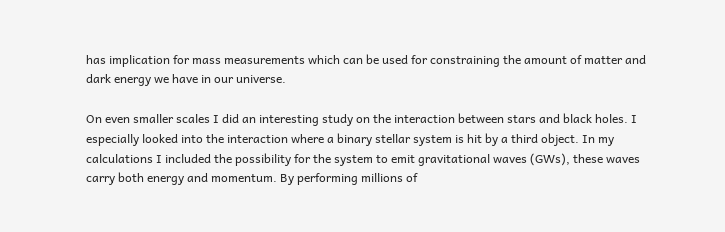has implication for mass measurements which can be used for constraining the amount of matter and dark energy we have in our universe.

On even smaller scales I did an interesting study on the interaction between stars and black holes. I especially looked into the interaction where a binary stellar system is hit by a third object. In my calculations I included the possibility for the system to emit gravitational waves (GWs), these waves carry both energy and momentum. By performing millions of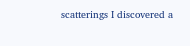scatterings I discovered a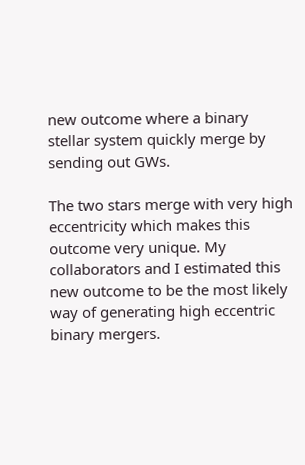new outcome where a binary stellar system quickly merge by sending out GWs.

The two stars merge with very high eccentricity which makes this outcome very unique. My collaborators and I estimated this new outcome to be the most likely way of generating high eccentric binary mergers.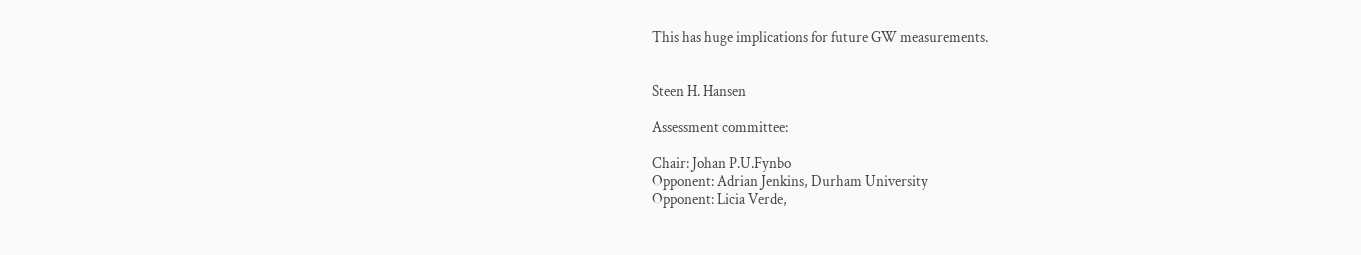This has huge implications for future GW measurements.


Steen H. Hansen

Assessment committee:

Chair: Johan P.U.Fynbo
Opponent: Adrian Jenkins, Durham University
Opponent: Licia Verde,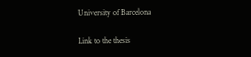University of Barcelona

Link to the thesis